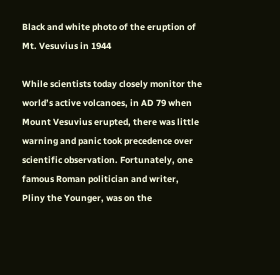Black and white photo of the eruption of Mt. Vesuvius in 1944

While scientists today closely monitor the world’s active volcanoes, in AD 79 when Mount Vesuvius erupted, there was little warning and panic took precedence over scientific observation. Fortunately, one famous Roman politician and writer, Pliny the Younger, was on the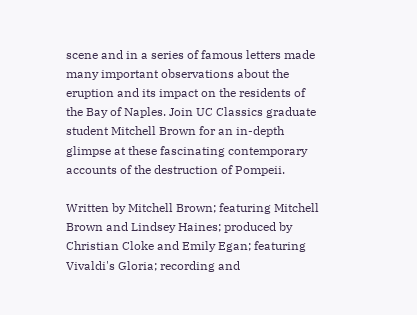scene and in a series of famous letters made many important observations about the eruption and its impact on the residents of the Bay of Naples. Join UC Classics graduate student Mitchell Brown for an in-depth glimpse at these fascinating contemporary accounts of the destruction of Pompeii.

Written by Mitchell Brown; featuring Mitchell Brown and Lindsey Haines; produced by Christian Cloke and Emily Egan; featuring Vivaldi's Gloria; recording and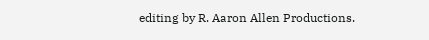editing by R. Aaron Allen Productions.